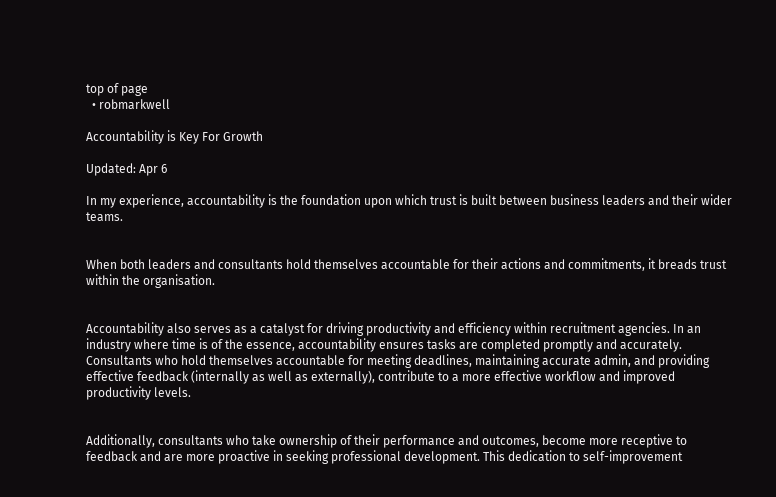top of page
  • robmarkwell

Accountability is Key For Growth

Updated: Apr 6

In my experience, accountability is the foundation upon which trust is built between business leaders and their wider teams.


When both leaders and consultants hold themselves accountable for their actions and commitments, it breads trust within the organisation.


Accountability also serves as a catalyst for driving productivity and efficiency within recruitment agencies. In an industry where time is of the essence, accountability ensures tasks are completed promptly and accurately. Consultants who hold themselves accountable for meeting deadlines, maintaining accurate admin, and providing effective feedback (internally as well as externally), contribute to a more effective workflow and improved productivity levels.


Additionally, consultants who take ownership of their performance and outcomes, become more receptive to feedback and are more proactive in seeking professional development. This dedication to self-improvement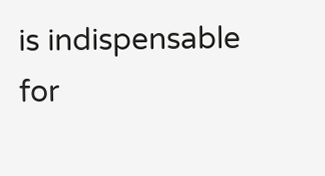is indispensable for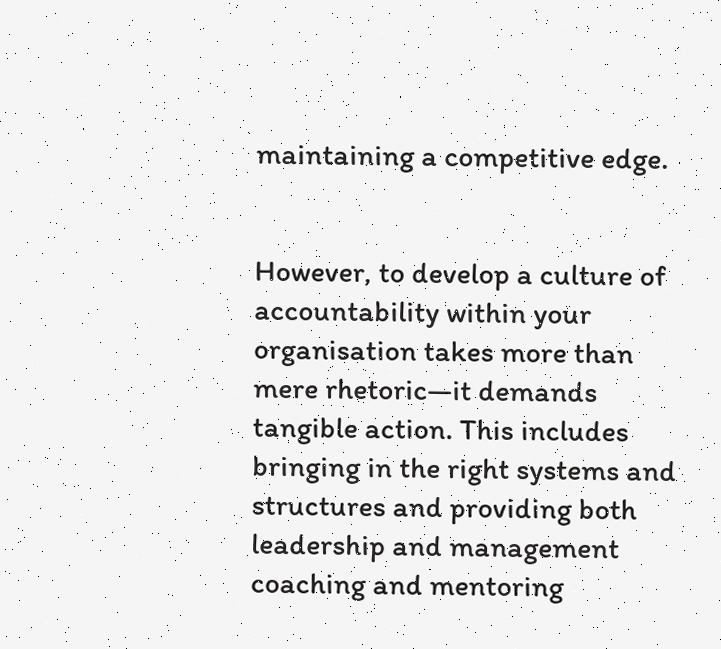maintaining a competitive edge.


However, to develop a culture of accountability within your organisation takes more than mere rhetoric—it demands tangible action. This includes bringing in the right systems and structures and providing both leadership and management coaching and mentoring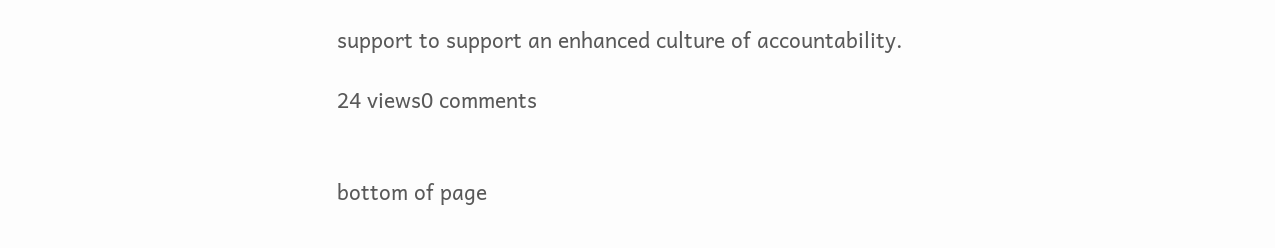support to support an enhanced culture of accountability.

24 views0 comments


bottom of page